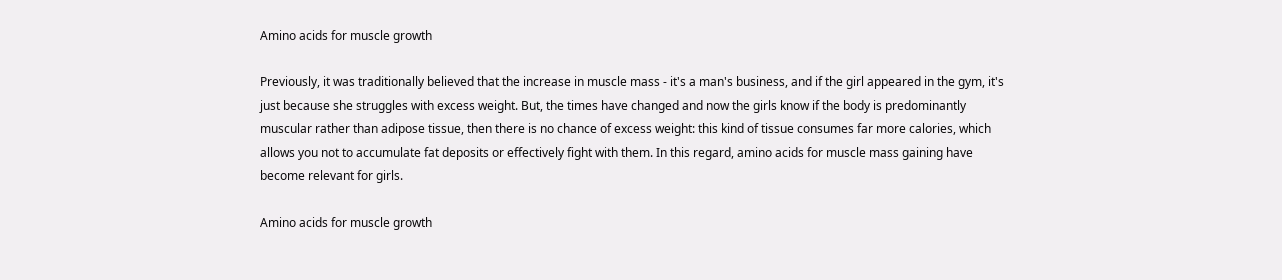Amino acids for muscle growth

Previously, it was traditionally believed that the increase in muscle mass - it's a man's business, and if the girl appeared in the gym, it's just because she struggles with excess weight. But, the times have changed and now the girls know if the body is predominantly muscular rather than adipose tissue, then there is no chance of excess weight: this kind of tissue consumes far more calories, which allows you not to accumulate fat deposits or effectively fight with them. In this regard, amino acids for muscle mass gaining have become relevant for girls.

Amino acids for muscle growth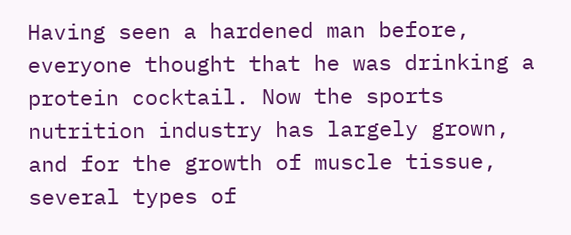Having seen a hardened man before, everyone thought that he was drinking a protein cocktail. Now the sports nutrition industry has largely grown, and for the growth of muscle tissue, several types of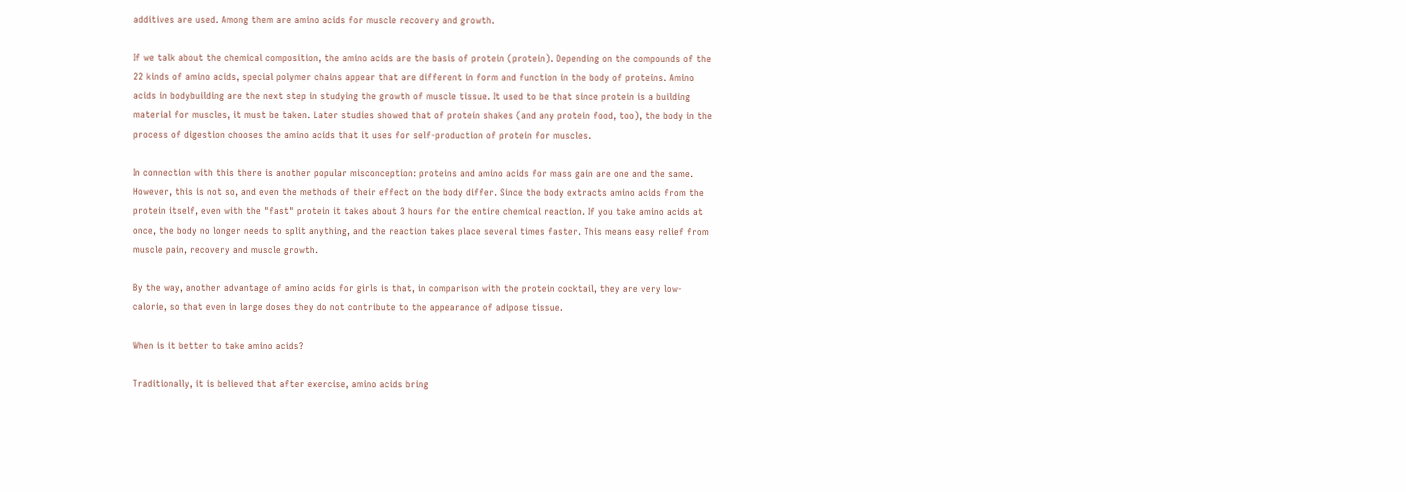additives are used. Among them are amino acids for muscle recovery and growth.

If we talk about the chemical composition, the amino acids are the basis of protein (protein). Depending on the compounds of the 22 kinds of amino acids, special polymer chains appear that are different in form and function in the body of proteins. Amino acids in bodybuilding are the next step in studying the growth of muscle tissue. It used to be that since protein is a building material for muscles, it must be taken. Later studies showed that of protein shakes (and any protein food, too), the body in the process of digestion chooses the amino acids that it uses for self-production of protein for muscles.

In connection with this there is another popular misconception: proteins and amino acids for mass gain are one and the same. However, this is not so, and even the methods of their effect on the body differ. Since the body extracts amino acids from the protein itself, even with the "fast" protein it takes about 3 hours for the entire chemical reaction. If you take amino acids at once, the body no longer needs to split anything, and the reaction takes place several times faster. This means easy relief from muscle pain, recovery and muscle growth.

By the way, another advantage of amino acids for girls is that, in comparison with the protein cocktail, they are very low-calorie, so that even in large doses they do not contribute to the appearance of adipose tissue.

When is it better to take amino acids?

Traditionally, it is believed that after exercise, amino acids bring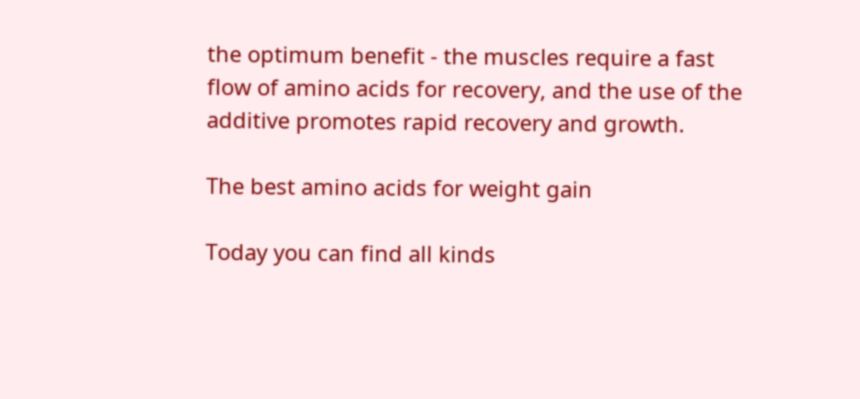the optimum benefit - the muscles require a fast flow of amino acids for recovery, and the use of the additive promotes rapid recovery and growth.

The best amino acids for weight gain

Today you can find all kinds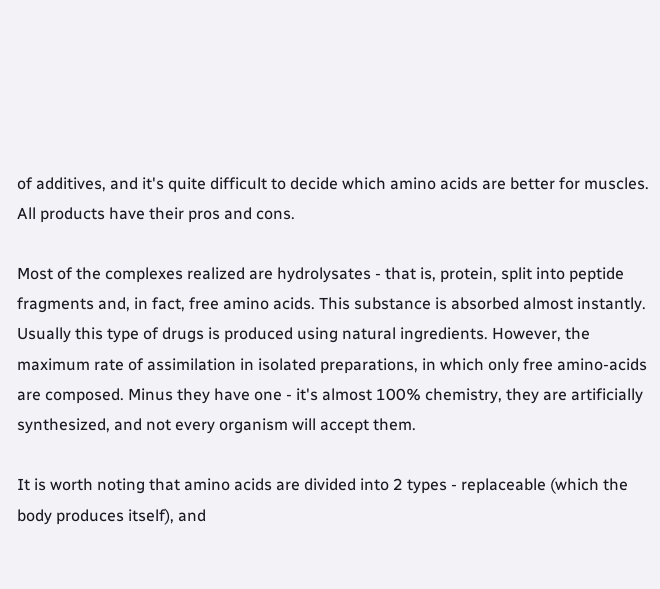of additives, and it's quite difficult to decide which amino acids are better for muscles. All products have their pros and cons.

Most of the complexes realized are hydrolysates - that is, protein, split into peptide fragments and, in fact, free amino acids. This substance is absorbed almost instantly. Usually this type of drugs is produced using natural ingredients. However, the maximum rate of assimilation in isolated preparations, in which only free amino-acids are composed. Minus they have one - it's almost 100% chemistry, they are artificially synthesized, and not every organism will accept them.

It is worth noting that amino acids are divided into 2 types - replaceable (which the body produces itself), and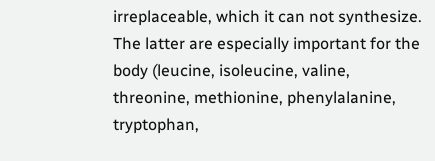irreplaceable, which it can not synthesize. The latter are especially important for the body (leucine, isoleucine, valine, threonine, methionine, phenylalanine, tryptophan,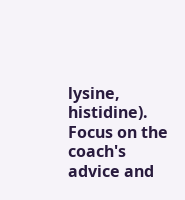lysine, histidine). Focus on the coach's advice and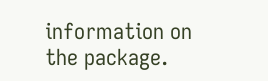information on the package.